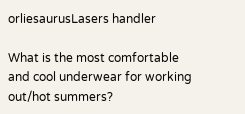orliesaurusLasers handler

What is the most comfortable and cool underwear for working out/hot summers?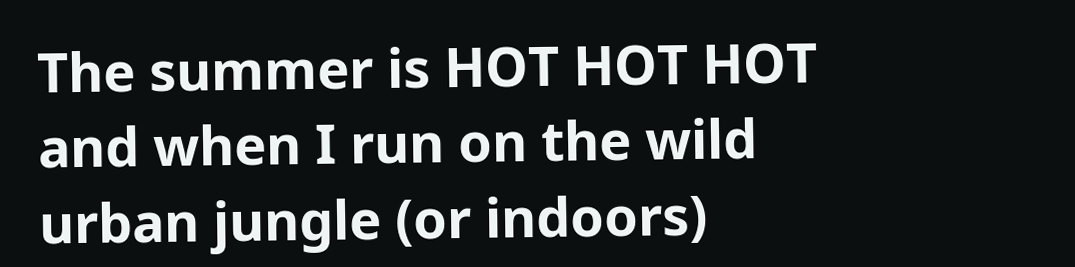The summer is HOT HOT HOT and when I run on the wild urban jungle (or indoors)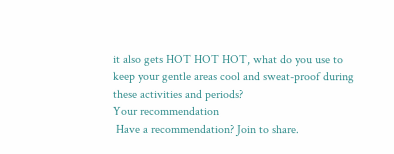it also gets HOT HOT HOT, what do you use to keep your gentle areas cool and sweat-proof during these activities and periods?
Your recommendation
 Have a recommendation? Join to share.